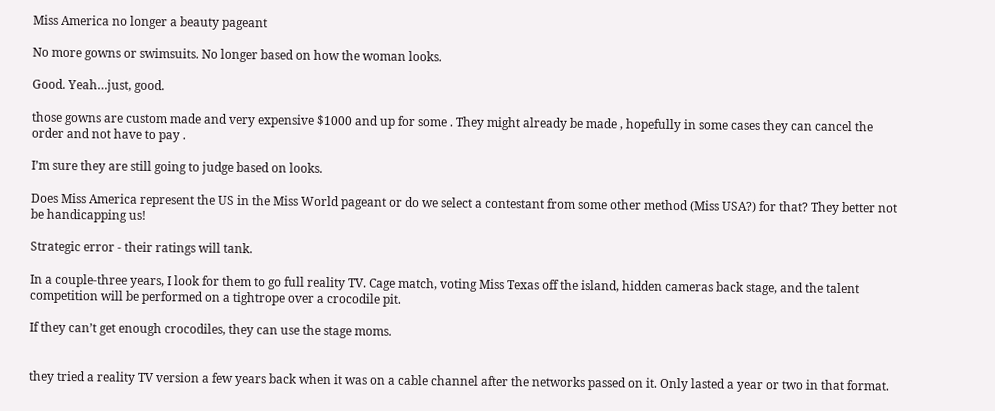Miss America no longer a beauty pageant

No more gowns or swimsuits. No longer based on how the woman looks.

Good. Yeah…just, good.

those gowns are custom made and very expensive $1000 and up for some . They might already be made , hopefully in some cases they can cancel the order and not have to pay .

I’m sure they are still going to judge based on looks.

Does Miss America represent the US in the Miss World pageant or do we select a contestant from some other method (Miss USA?) for that? They better not be handicapping us!

Strategic error - their ratings will tank.

In a couple-three years, I look for them to go full reality TV. Cage match, voting Miss Texas off the island, hidden cameras back stage, and the talent competition will be performed on a tightrope over a crocodile pit.

If they can’t get enough crocodiles, they can use the stage moms.


they tried a reality TV version a few years back when it was on a cable channel after the networks passed on it. Only lasted a year or two in that format.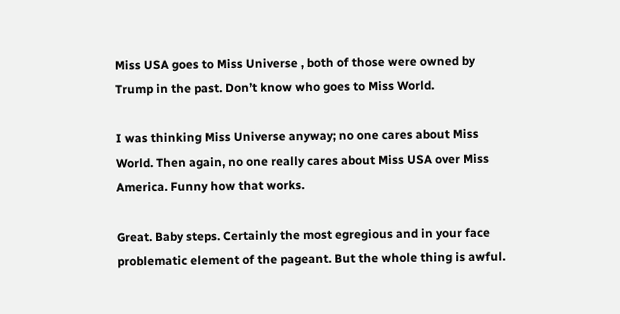Miss USA goes to Miss Universe , both of those were owned by Trump in the past. Don’t know who goes to Miss World.

I was thinking Miss Universe anyway; no one cares about Miss World. Then again, no one really cares about Miss USA over Miss America. Funny how that works.

Great. Baby steps. Certainly the most egregious and in your face problematic element of the pageant. But the whole thing is awful.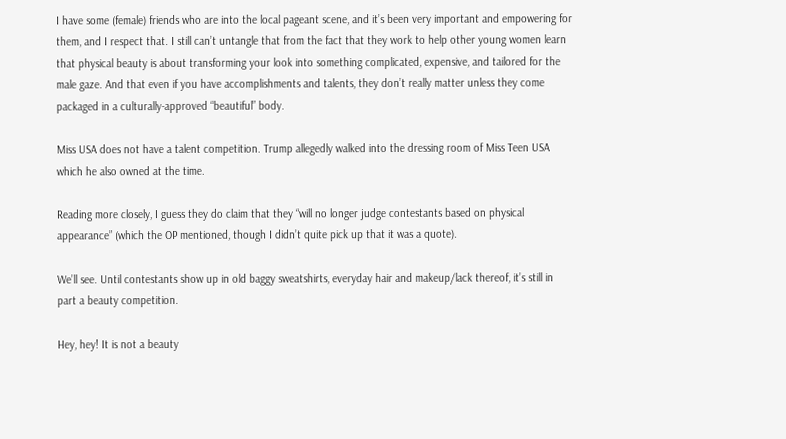I have some (female) friends who are into the local pageant scene, and it’s been very important and empowering for them, and I respect that. I still can’t untangle that from the fact that they work to help other young women learn that physical beauty is about transforming your look into something complicated, expensive, and tailored for the male gaze. And that even if you have accomplishments and talents, they don’t really matter unless they come packaged in a culturally-approved “beautiful” body.

Miss USA does not have a talent competition. Trump allegedly walked into the dressing room of Miss Teen USA which he also owned at the time.

Reading more closely, I guess they do claim that they “will no longer judge contestants based on physical appearance” (which the OP mentioned, though I didn’t quite pick up that it was a quote).

We’ll see. Until contestants show up in old baggy sweatshirts, everyday hair and makeup/lack thereof, it’s still in part a beauty competition.

Hey, hey! It is not a beauty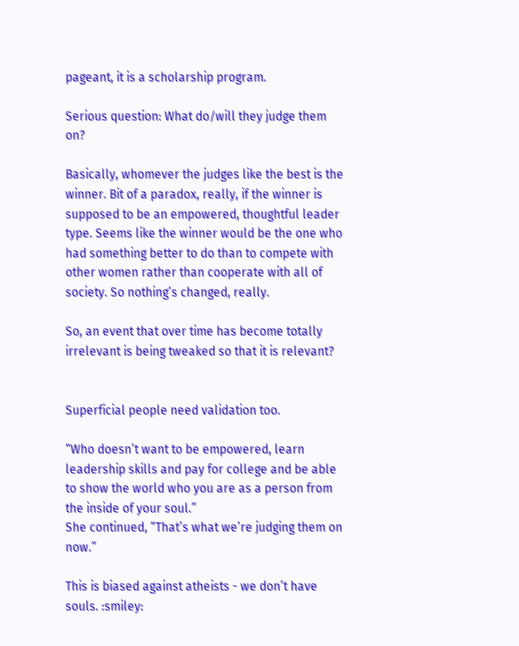pageant, it is a scholarship program.

Serious question: What do/will they judge them on?

Basically, whomever the judges like the best is the winner. Bit of a paradox, really, if the winner is supposed to be an empowered, thoughtful leader type. Seems like the winner would be the one who had something better to do than to compete with other women rather than cooperate with all of society. So nothing’s changed, really.

So, an event that over time has become totally irrelevant is being tweaked so that it is relevant?


Superficial people need validation too.

“Who doesn’t want to be empowered, learn leadership skills and pay for college and be able to show the world who you are as a person from the inside of your soul.”
She continued, “That’s what we’re judging them on now.”

This is biased against atheists - we don’t have souls. :smiley: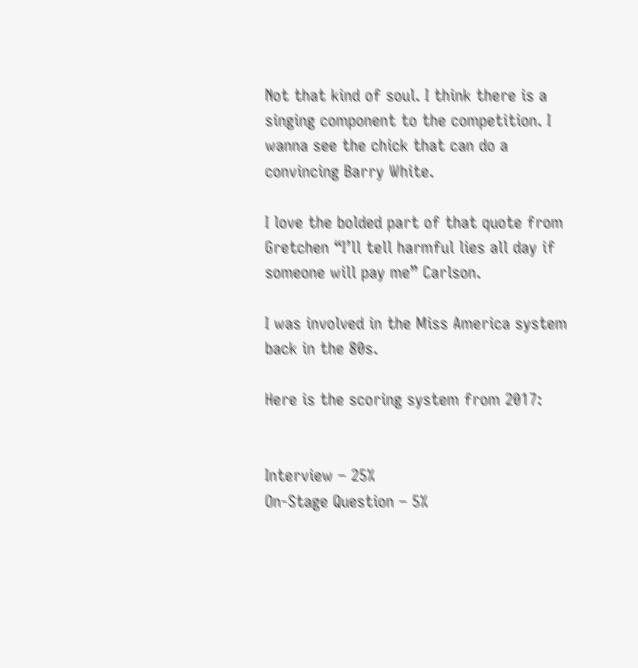Not that kind of soul. I think there is a singing component to the competition. I wanna see the chick that can do a convincing Barry White.

I love the bolded part of that quote from Gretchen “I’ll tell harmful lies all day if someone will pay me” Carlson.

I was involved in the Miss America system back in the 80s.

Here is the scoring system from 2017:


Interview – 25%
On-Stage Question – 5%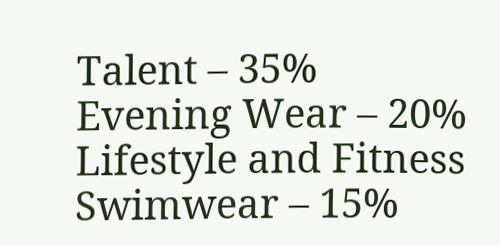Talent – 35%
Evening Wear – 20%
Lifestyle and Fitness Swimwear – 15%